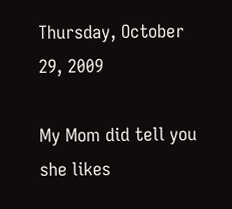Thursday, October 29, 2009

My Mom did tell you she likes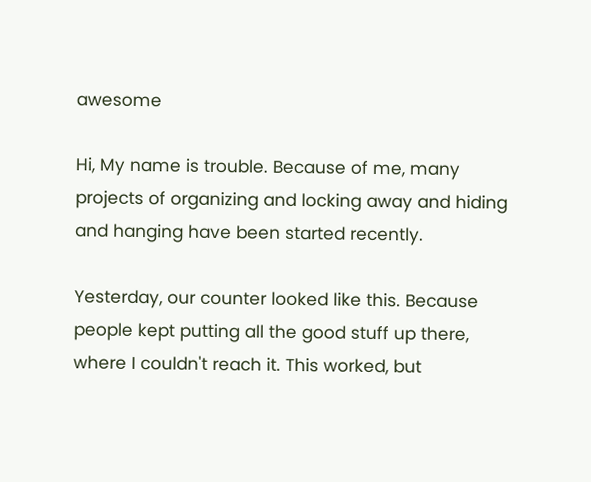awesome

Hi, My name is trouble. Because of me, many projects of organizing and locking away and hiding and hanging have been started recently.

Yesterday, our counter looked like this. Because people kept putting all the good stuff up there, where I couldn't reach it. This worked, but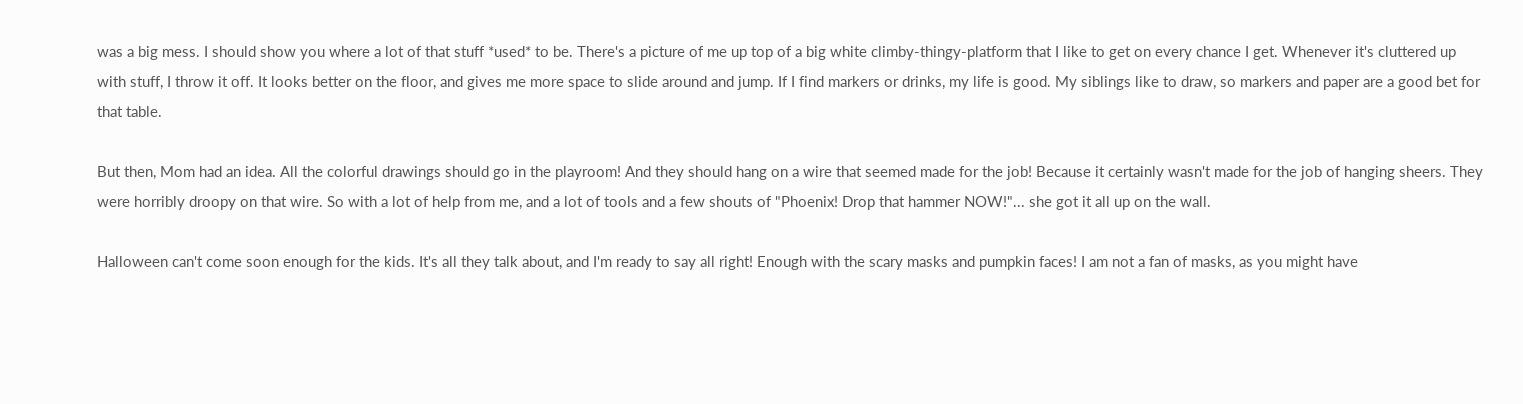was a big mess. I should show you where a lot of that stuff *used* to be. There's a picture of me up top of a big white climby-thingy-platform that I like to get on every chance I get. Whenever it's cluttered up with stuff, I throw it off. It looks better on the floor, and gives me more space to slide around and jump. If I find markers or drinks, my life is good. My siblings like to draw, so markers and paper are a good bet for that table.

But then, Mom had an idea. All the colorful drawings should go in the playroom! And they should hang on a wire that seemed made for the job! Because it certainly wasn't made for the job of hanging sheers. They were horribly droopy on that wire. So with a lot of help from me, and a lot of tools and a few shouts of "Phoenix! Drop that hammer NOW!"... she got it all up on the wall.

Halloween can't come soon enough for the kids. It's all they talk about, and I'm ready to say all right! Enough with the scary masks and pumpkin faces! I am not a fan of masks, as you might have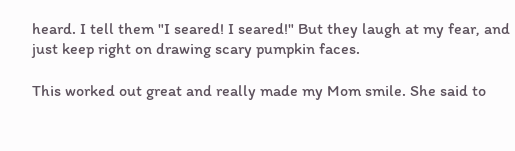heard. I tell them "I seared! I seared!" But they laugh at my fear, and just keep right on drawing scary pumpkin faces.

This worked out great and really made my Mom smile. She said to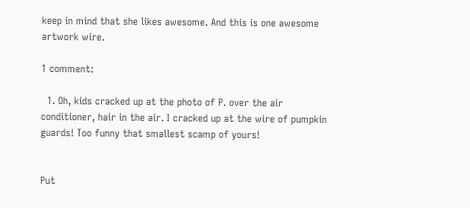keep in mind that she likes awesome. And this is one awesome artwork wire.

1 comment:

  1. Oh, kids cracked up at the photo of P. over the air conditioner, hair in the air. I cracked up at the wire of pumpkin guards! Too funny that smallest scamp of yours!


Put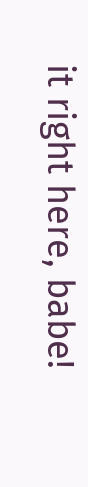it right here, babe!